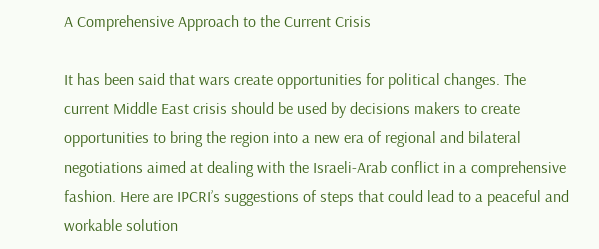A Comprehensive Approach to the Current Crisis

It has been said that wars create opportunities for political changes. The current Middle East crisis should be used by decisions makers to create opportunities to bring the region into a new era of regional and bilateral negotiations aimed at dealing with the Israeli-Arab conflict in a comprehensive fashion. Here are IPCRI’s suggestions of steps that could lead to a peaceful and workable solution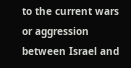to the current wars or aggression between Israel and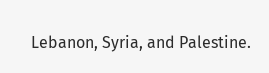Lebanon, Syria, and Palestine.